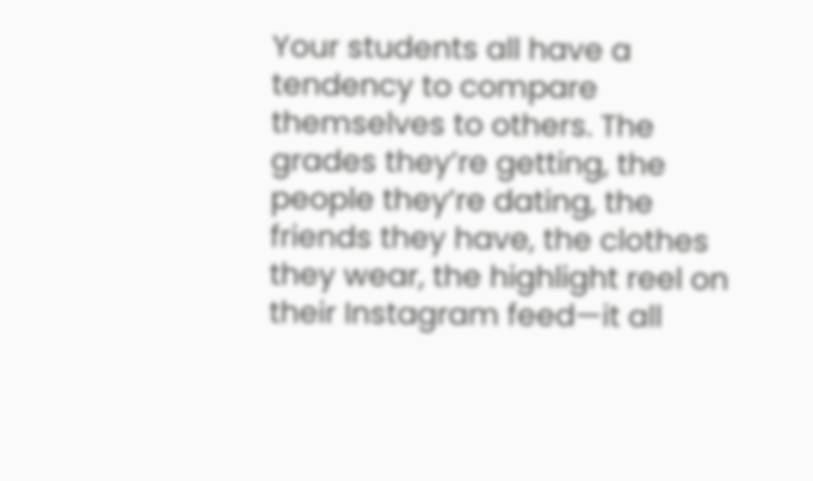Your students all have a tendency to compare themselves to others. The grades they’re getting, the people they’re dating, the friends they have, the clothes they wear, the highlight reel on their Instagram feed—it all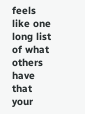feels like one long list of what others have that your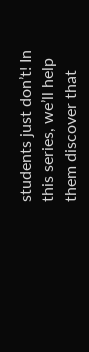students just don’t! In this series, we’ll help them discover that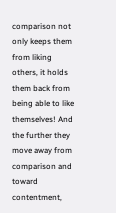comparison not only keeps them from liking others, it holds them back from being able to like themselves! And the further they move away from comparison and toward contentment,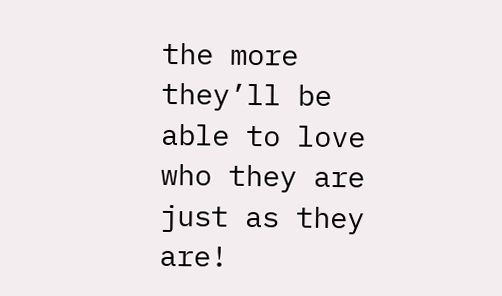the more they’ll be able to love who they are just as they are!